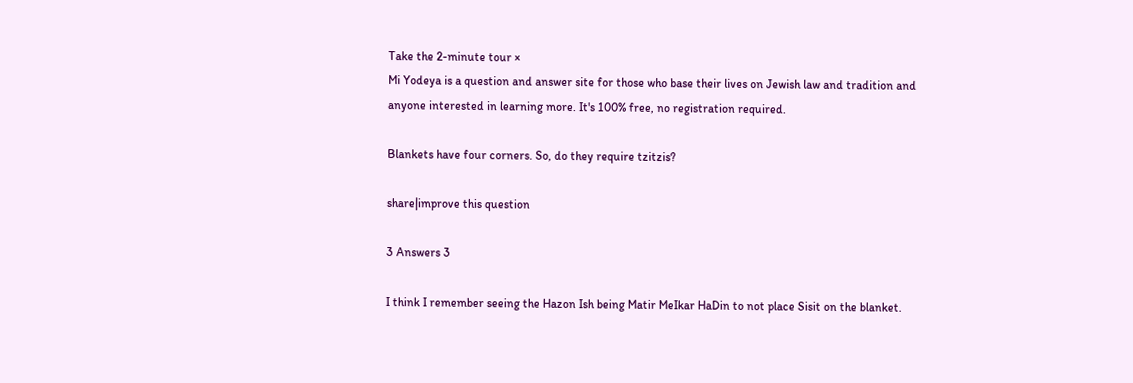Take the 2-minute tour ×
Mi Yodeya is a question and answer site for those who base their lives on Jewish law and tradition and anyone interested in learning more. It's 100% free, no registration required.

Blankets have four corners. So, do they require tzitzis?

share|improve this question

3 Answers 3

I think I remember seeing the Hazon Ish being Matir MeIkar HaDin to not place Sisit on the blanket.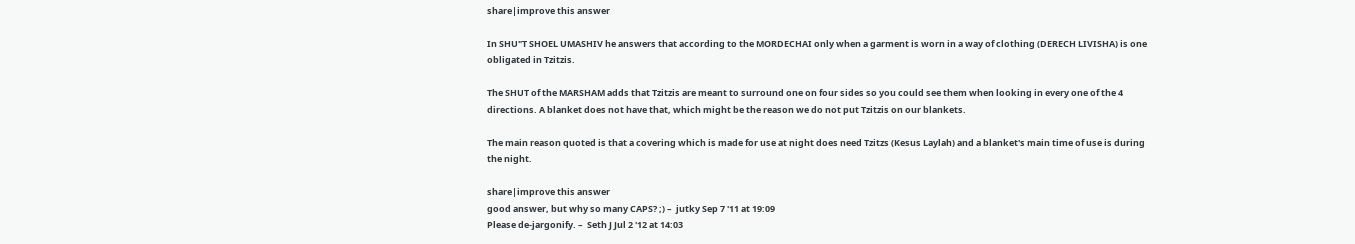share|improve this answer

In SHU"T SHOEL UMASHIV he answers that according to the MORDECHAI only when a garment is worn in a way of clothing (DERECH LIVISHA) is one obligated in Tzitzis.

The SHUT of the MARSHAM adds that Tzitzis are meant to surround one on four sides so you could see them when looking in every one of the 4 directions. A blanket does not have that, which might be the reason we do not put Tzitzis on our blankets.

The main reason quoted is that a covering which is made for use at night does need Tzitzs (Kesus Laylah) and a blanket's main time of use is during the night.

share|improve this answer
good answer, but why so many CAPS? ;) –  jutky Sep 7 '11 at 19:09
Please de-jargonify. –  Seth J Jul 2 '12 at 14:03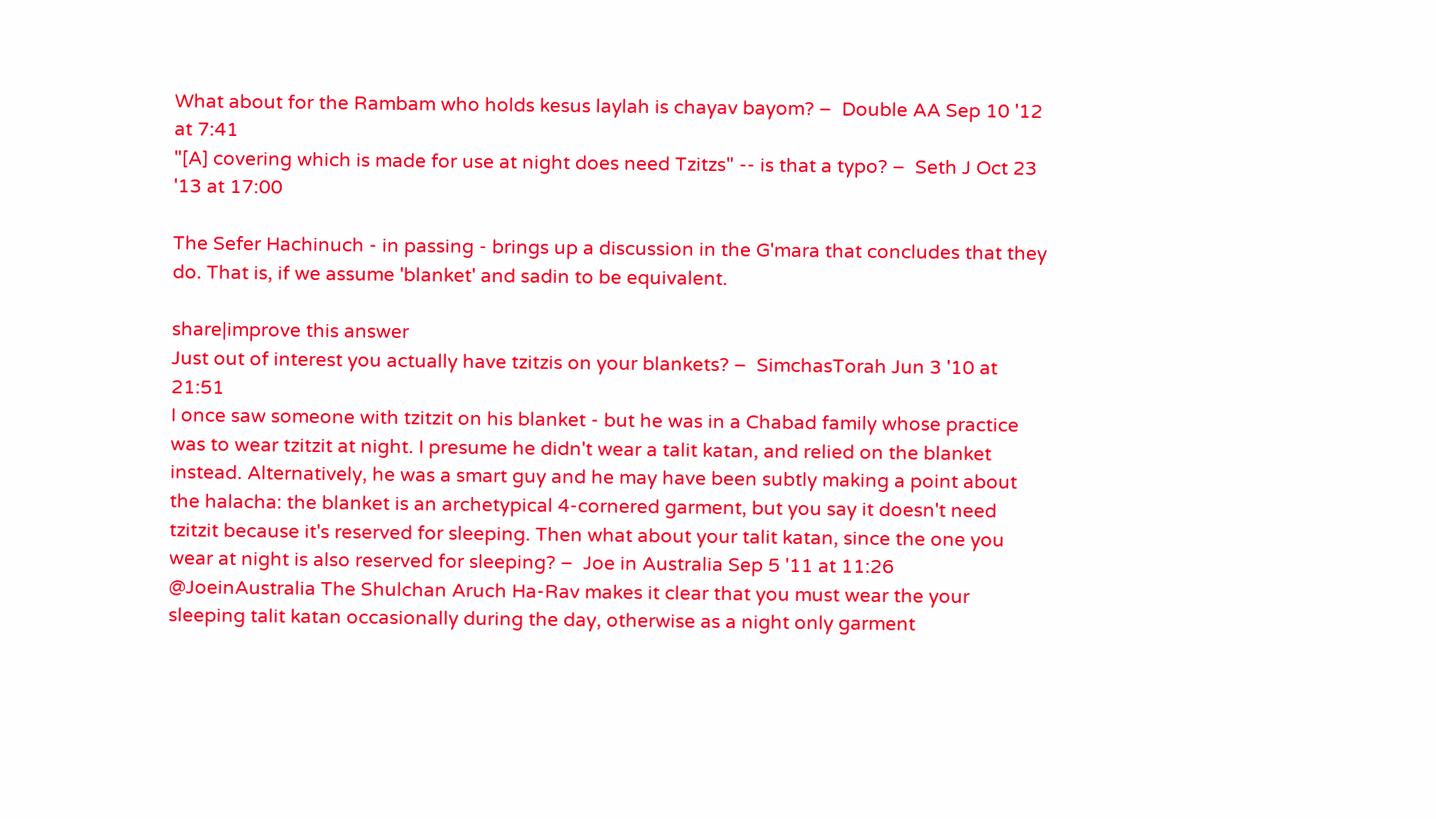What about for the Rambam who holds kesus laylah is chayav bayom? –  Double AA Sep 10 '12 at 7:41
"[A] covering which is made for use at night does need Tzitzs" -- is that a typo? –  Seth J Oct 23 '13 at 17:00

The Sefer Hachinuch - in passing - brings up a discussion in the G'mara that concludes that they do. That is, if we assume 'blanket' and sadin to be equivalent.

share|improve this answer
Just out of interest you actually have tzitzis on your blankets? –  SimchasTorah Jun 3 '10 at 21:51
I once saw someone with tzitzit on his blanket - but he was in a Chabad family whose practice was to wear tzitzit at night. I presume he didn't wear a talit katan, and relied on the blanket instead. Alternatively, he was a smart guy and he may have been subtly making a point about the halacha: the blanket is an archetypical 4-cornered garment, but you say it doesn't need tzitzit because it's reserved for sleeping. Then what about your talit katan, since the one you wear at night is also reserved for sleeping? –  Joe in Australia Sep 5 '11 at 11:26
@JoeinAustralia The Shulchan Aruch Ha-Rav makes it clear that you must wear the your sleeping talit katan occasionally during the day, otherwise as a night only garment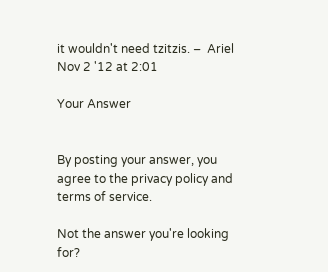it wouldn't need tzitzis. –  Ariel Nov 2 '12 at 2:01

Your Answer


By posting your answer, you agree to the privacy policy and terms of service.

Not the answer you're looking for?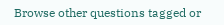Browse other questions tagged or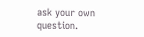ask your own question.